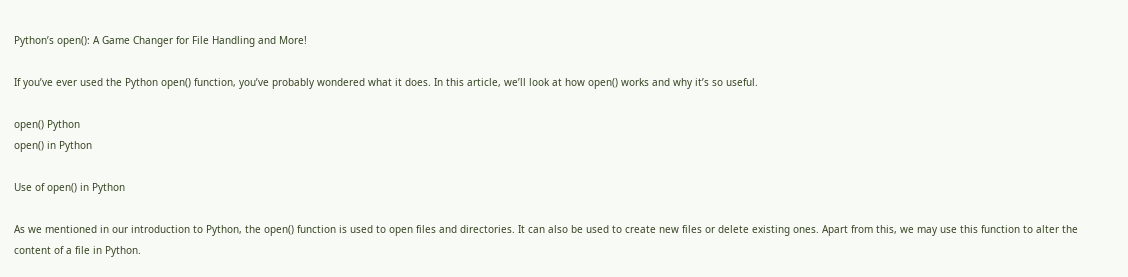Python’s open(): A Game Changer for File Handling and More!

If you’ve ever used the Python open() function, you’ve probably wondered what it does. In this article, we’ll look at how open() works and why it’s so useful.

open() Python
open() in Python

Use of open() in Python

As we mentioned in our introduction to Python, the open() function is used to open files and directories. It can also be used to create new files or delete existing ones. Apart from this, we may use this function to alter the content of a file in Python.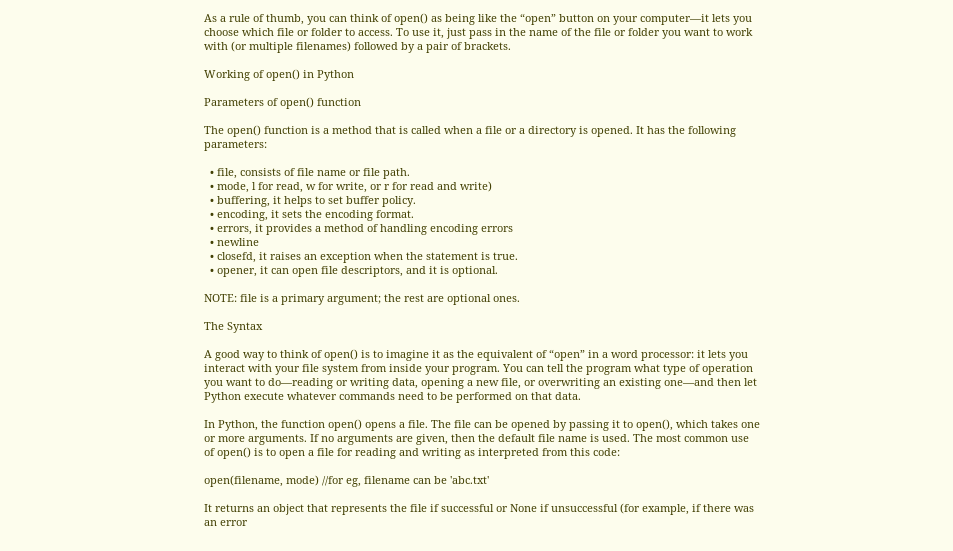As a rule of thumb, you can think of open() as being like the “open” button on your computer—it lets you choose which file or folder to access. To use it, just pass in the name of the file or folder you want to work with (or multiple filenames) followed by a pair of brackets.

Working of open() in Python

Parameters of open() function

The open() function is a method that is called when a file or a directory is opened. It has the following parameters:

  • file, consists of file name or file path.
  • mode, l for read, w for write, or r for read and write)
  • buffering, it helps to set buffer policy.
  • encoding, it sets the encoding format.
  • errors, it provides a method of handling encoding errors
  • newline
  • closefd, it raises an exception when the statement is true.
  • opener, it can open file descriptors, and it is optional.

NOTE: file is a primary argument; the rest are optional ones.

The Syntax

A good way to think of open() is to imagine it as the equivalent of “open” in a word processor: it lets you interact with your file system from inside your program. You can tell the program what type of operation you want to do—reading or writing data, opening a new file, or overwriting an existing one—and then let Python execute whatever commands need to be performed on that data.

In Python, the function open() opens a file. The file can be opened by passing it to open(), which takes one or more arguments. If no arguments are given, then the default file name is used. The most common use of open() is to open a file for reading and writing as interpreted from this code:

open(filename, mode) //for eg, filename can be 'abc.txt'

It returns an object that represents the file if successful or None if unsuccessful (for example, if there was an error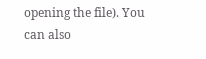opening the file). You can also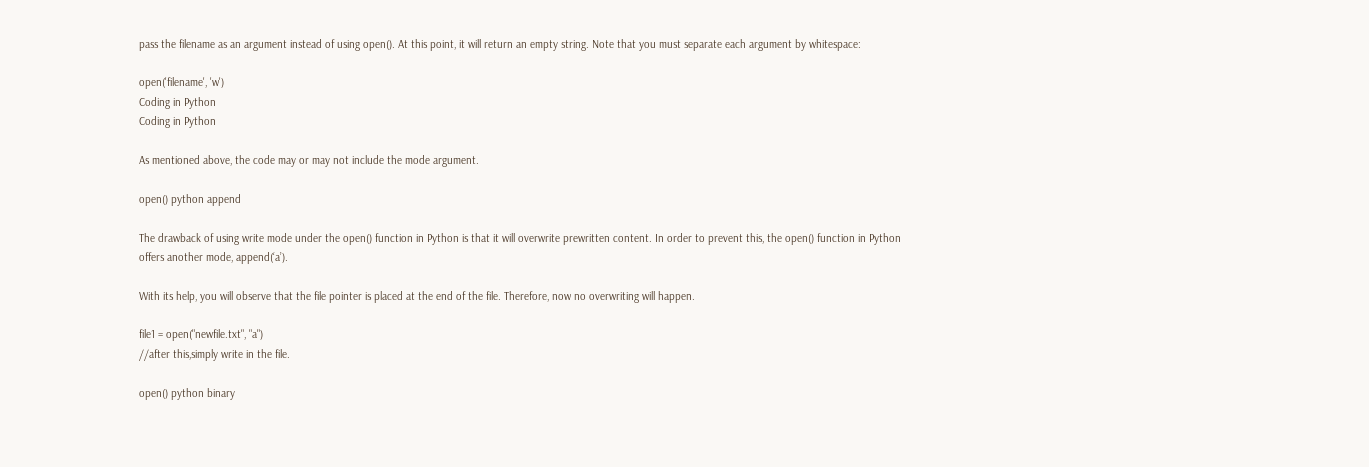pass the filename as an argument instead of using open(). At this point, it will return an empty string. Note that you must separate each argument by whitespace:

open('filename', 'w')
Coding in Python
Coding in Python

As mentioned above, the code may or may not include the mode argument.

open() python append

The drawback of using write mode under the open() function in Python is that it will overwrite prewritten content. In order to prevent this, the open() function in Python offers another mode, append(‘a’).

With its help, you will observe that the file pointer is placed at the end of the file. Therefore, now no overwriting will happen.

file1 = open("newfile.txt", "a")
//after this,simply write in the file.

open() python binary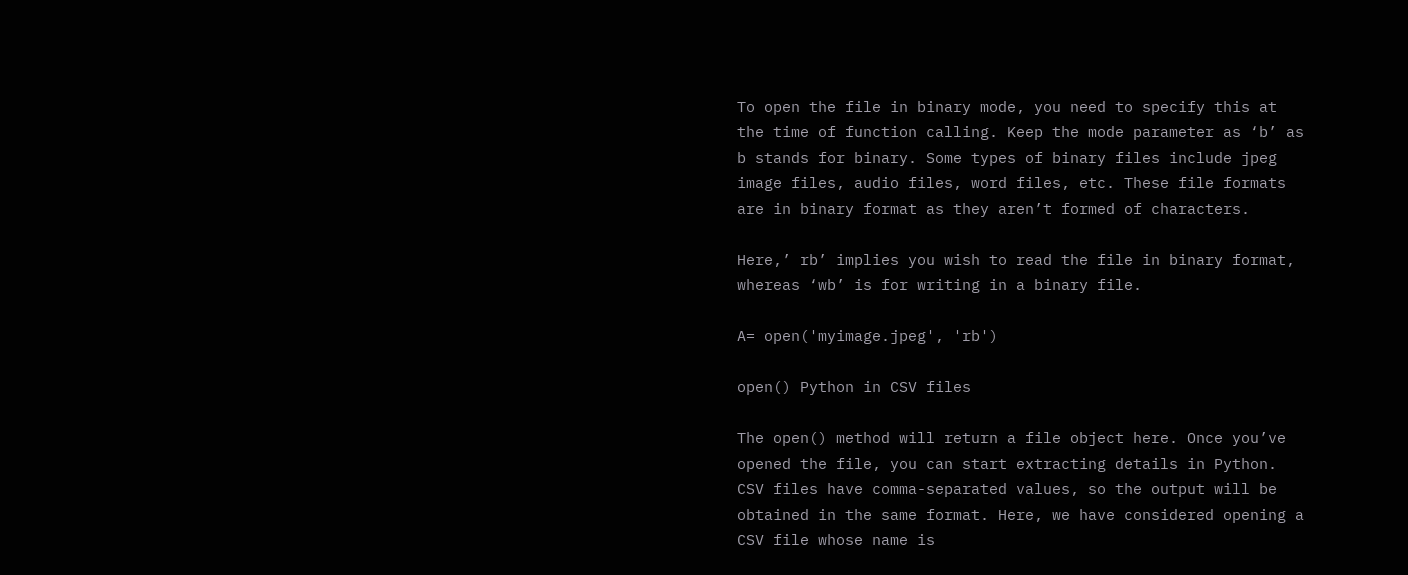To open the file in binary mode, you need to specify this at the time of function calling. Keep the mode parameter as ‘b’ as b stands for binary. Some types of binary files include jpeg image files, audio files, word files, etc. These file formats are in binary format as they aren’t formed of characters.

Here,’ rb’ implies you wish to read the file in binary format, whereas ‘wb’ is for writing in a binary file.

A= open('myimage.jpeg', 'rb')

open() Python in CSV files

The open() method will return a file object here. Once you’ve opened the file, you can start extracting details in Python. CSV files have comma-separated values, so the output will be obtained in the same format. Here, we have considered opening a CSV file whose name is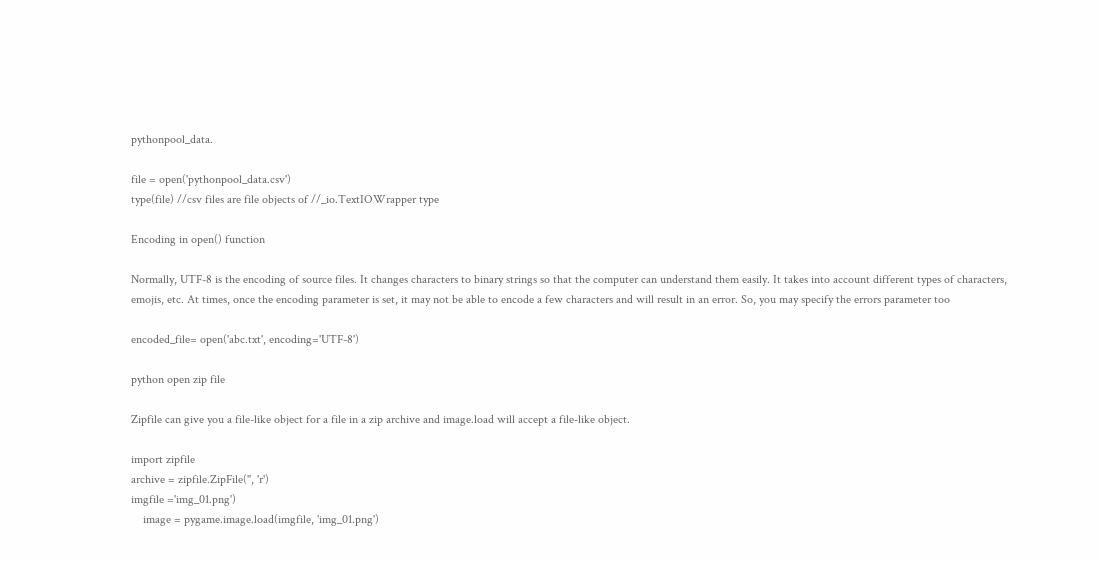pythonpool_data.

file = open('pythonpool_data.csv')
type(file) //csv files are file objects of //_io.TextIOWrapper type

Encoding in open() function

Normally, UTF-8 is the encoding of source files. It changes characters to binary strings so that the computer can understand them easily. It takes into account different types of characters, emojis, etc. At times, once the encoding parameter is set, it may not be able to encode a few characters and will result in an error. So, you may specify the errors parameter too

encoded_file= open('abc.txt', encoding='UTF-8')

python open zip file

Zipfile can give you a file-like object for a file in a zip archive and image.load will accept a file-like object.

import zipfile
archive = zipfile.ZipFile('', 'r')
imgfile ='img_01.png')
    image = pygame.image.load(imgfile, 'img_01.png')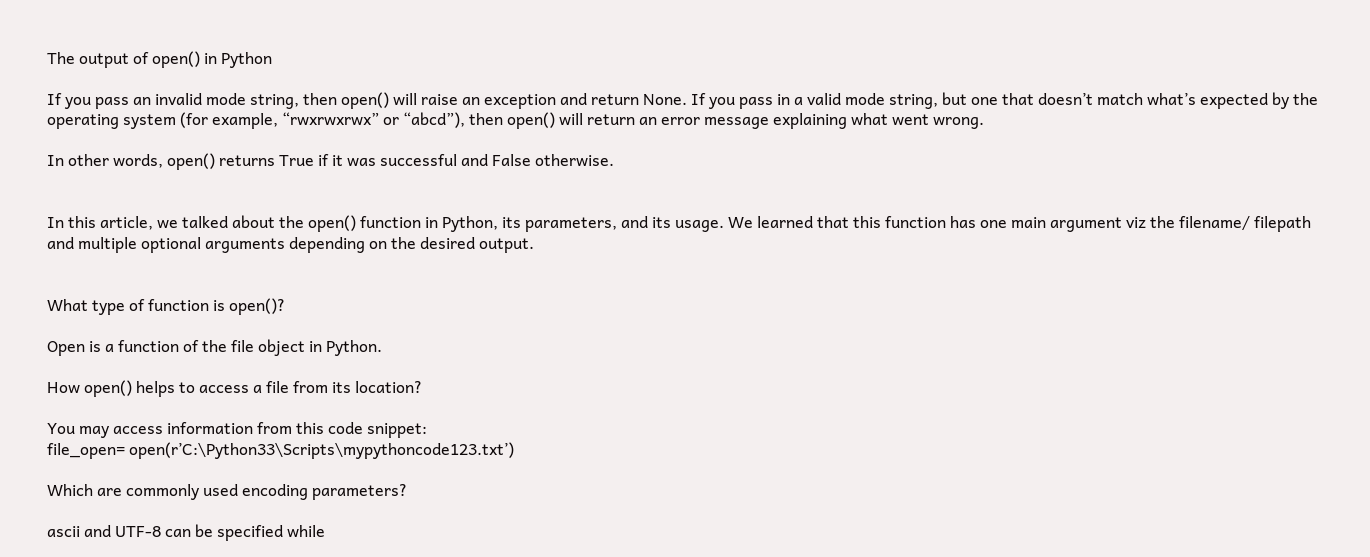The output of open() in Python

If you pass an invalid mode string, then open() will raise an exception and return None. If you pass in a valid mode string, but one that doesn’t match what’s expected by the operating system (for example, “rwxrwxrwx” or “abcd”), then open() will return an error message explaining what went wrong.

In other words, open() returns True if it was successful and False otherwise.


In this article, we talked about the open() function in Python, its parameters, and its usage. We learned that this function has one main argument viz the filename/ filepath and multiple optional arguments depending on the desired output.


What type of function is open()?

Open is a function of the file object in Python.

How open() helps to access a file from its location?

You may access information from this code snippet:
file_open= open(r’C:\Python33\Scripts\mypythoncode123.txt’)

Which are commonly used encoding parameters?

ascii and UTF-8 can be specified while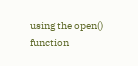using the open() function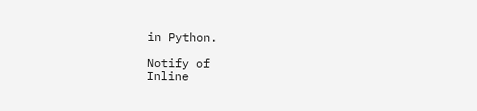in Python.

Notify of
Inline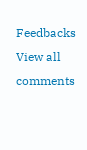Feedbacks
View all comments